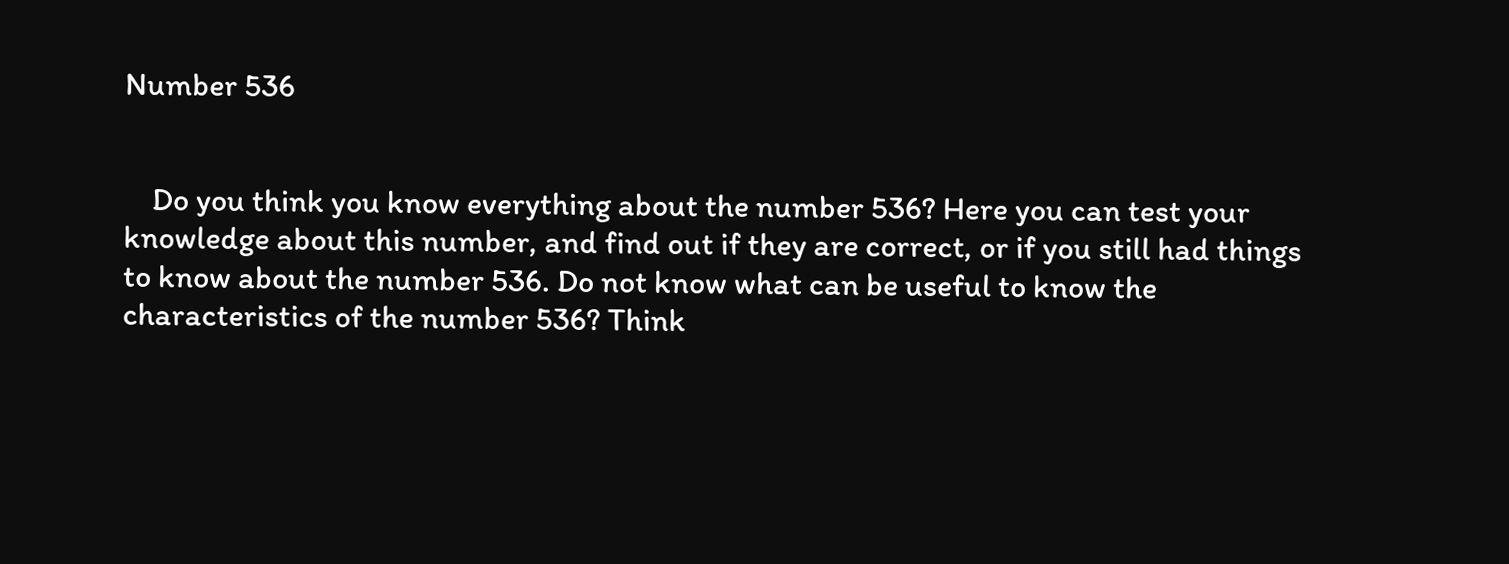Number 536


    Do you think you know everything about the number 536? Here you can test your knowledge about this number, and find out if they are correct, or if you still had things to know about the number 536. Do not know what can be useful to know the characteristics of the number 536? Think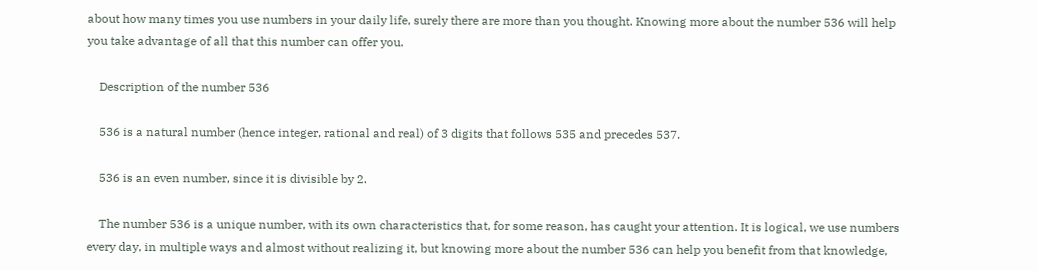about how many times you use numbers in your daily life, surely there are more than you thought. Knowing more about the number 536 will help you take advantage of all that this number can offer you.

    Description of the number 536

    536 is a natural number (hence integer, rational and real) of 3 digits that follows 535 and precedes 537.

    536 is an even number, since it is divisible by 2.

    The number 536 is a unique number, with its own characteristics that, for some reason, has caught your attention. It is logical, we use numbers every day, in multiple ways and almost without realizing it, but knowing more about the number 536 can help you benefit from that knowledge,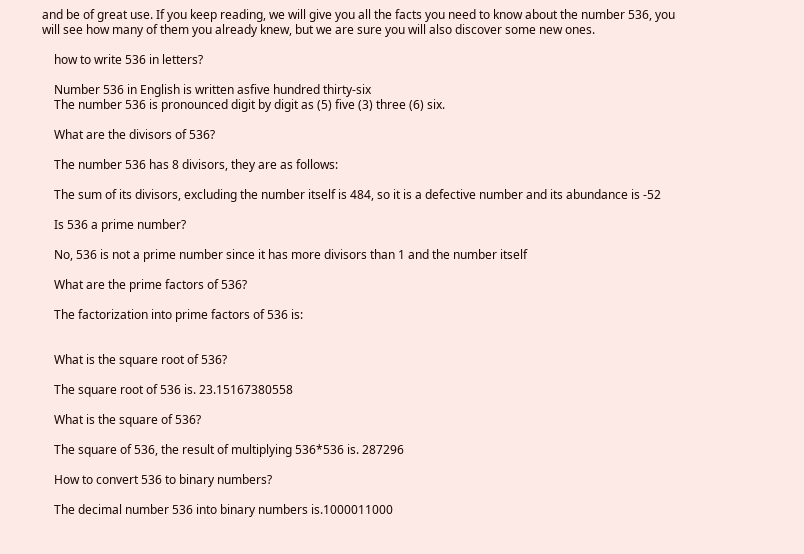and be of great use. If you keep reading, we will give you all the facts you need to know about the number 536, you will see how many of them you already knew, but we are sure you will also discover some new ones.

    how to write 536 in letters?

    Number 536 in English is written asfive hundred thirty-six
    The number 536 is pronounced digit by digit as (5) five (3) three (6) six.

    What are the divisors of 536?

    The number 536 has 8 divisors, they are as follows:

    The sum of its divisors, excluding the number itself is 484, so it is a defective number and its abundance is -52

    Is 536 a prime number?

    No, 536 is not a prime number since it has more divisors than 1 and the number itself

    What are the prime factors of 536?

    The factorization into prime factors of 536 is:


    What is the square root of 536?

    The square root of 536 is. 23.15167380558

    What is the square of 536?

    The square of 536, the result of multiplying 536*536 is. 287296

    How to convert 536 to binary numbers?

    The decimal number 536 into binary numbers is.1000011000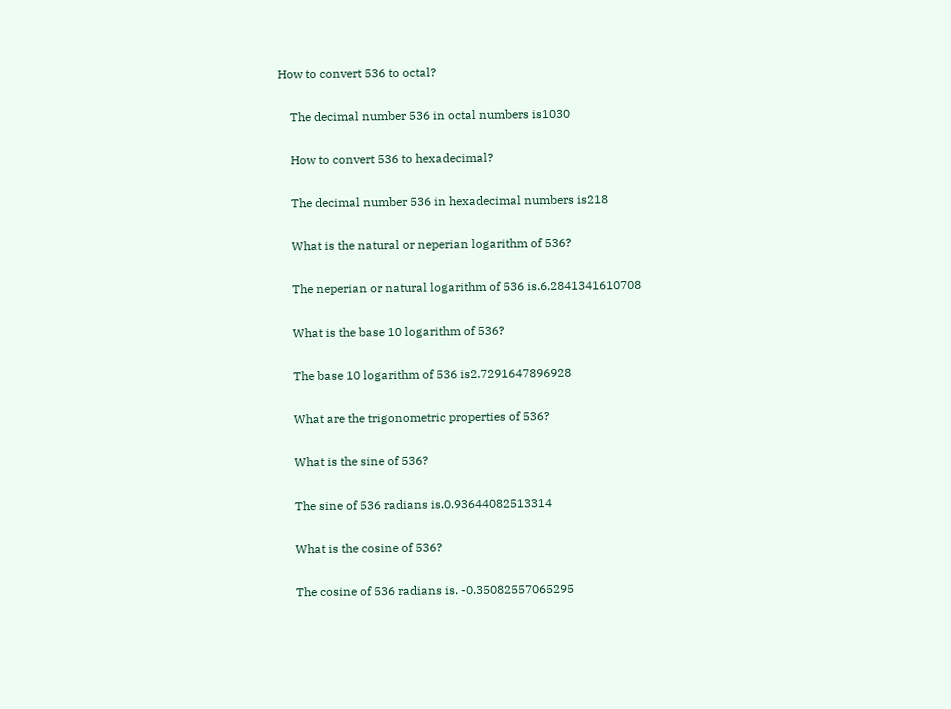How to convert 536 to octal?

    The decimal number 536 in octal numbers is1030

    How to convert 536 to hexadecimal?

    The decimal number 536 in hexadecimal numbers is218

    What is the natural or neperian logarithm of 536?

    The neperian or natural logarithm of 536 is.6.2841341610708

    What is the base 10 logarithm of 536?

    The base 10 logarithm of 536 is2.7291647896928

    What are the trigonometric properties of 536?

    What is the sine of 536?

    The sine of 536 radians is.0.93644082513314

    What is the cosine of 536?

    The cosine of 536 radians is. -0.35082557065295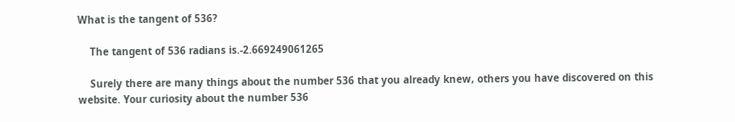What is the tangent of 536?

    The tangent of 536 radians is.-2.669249061265

    Surely there are many things about the number 536 that you already knew, others you have discovered on this website. Your curiosity about the number 536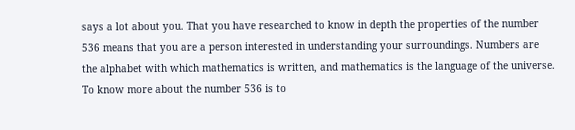says a lot about you. That you have researched to know in depth the properties of the number 536 means that you are a person interested in understanding your surroundings. Numbers are the alphabet with which mathematics is written, and mathematics is the language of the universe. To know more about the number 536 is to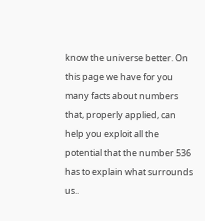know the universe better. On this page we have for you many facts about numbers that, properly applied, can help you exploit all the potential that the number 536 has to explain what surrounds us..